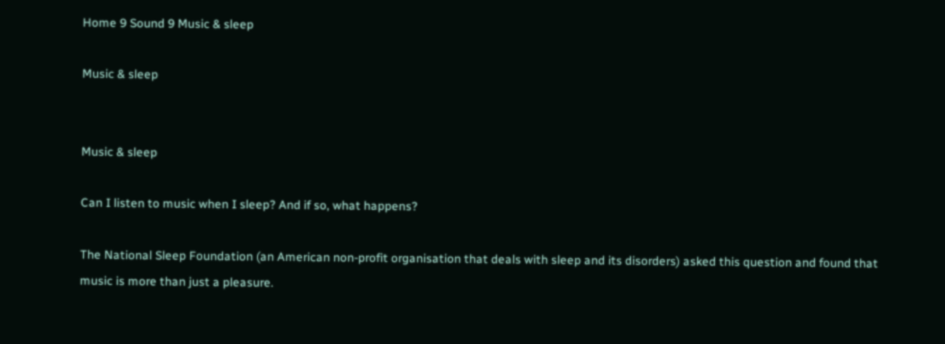Home 9 Sound 9 Music & sleep

Music & sleep


Music & sleep

Can I listen to music when I sleep? And if so, what happens?

The National Sleep Foundation (an American non-profit organisation that deals with sleep and its disorders) asked this question and found that music is more than just a pleasure.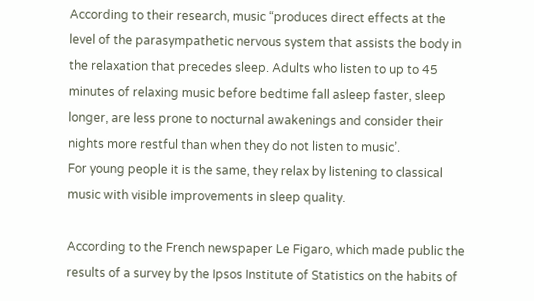According to their research, music “produces direct effects at the level of the parasympathetic nervous system that assists the body in the relaxation that precedes sleep. Adults who listen to up to 45 minutes of relaxing music before bedtime fall asleep faster, sleep longer, are less prone to nocturnal awakenings and consider their nights more restful than when they do not listen to music’.
For young people it is the same, they relax by listening to classical music with visible improvements in sleep quality.

According to the French newspaper Le Figaro, which made public the results of a survey by the Ipsos Institute of Statistics on the habits of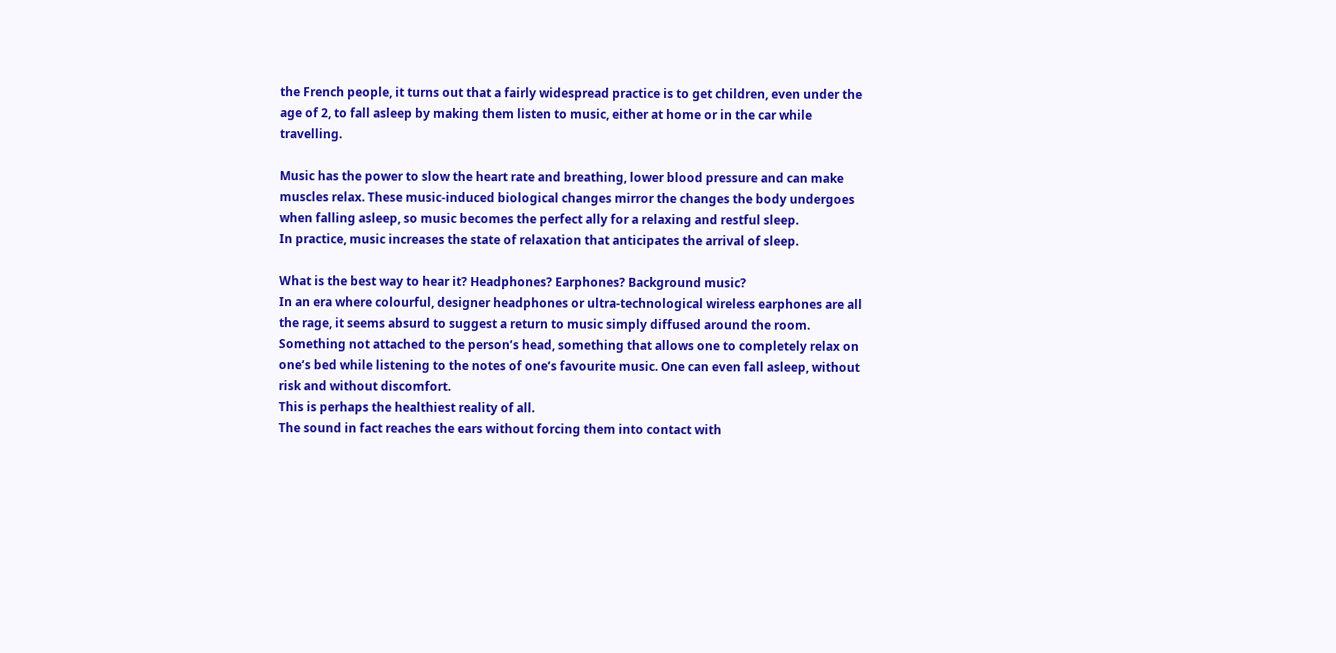the French people, it turns out that a fairly widespread practice is to get children, even under the age of 2, to fall asleep by making them listen to music, either at home or in the car while travelling.

Music has the power to slow the heart rate and breathing, lower blood pressure and can make muscles relax. These music-induced biological changes mirror the changes the body undergoes when falling asleep, so music becomes the perfect ally for a relaxing and restful sleep.
In practice, music increases the state of relaxation that anticipates the arrival of sleep.

What is the best way to hear it? Headphones? Earphones? Background music?
In an era where colourful, designer headphones or ultra-technological wireless earphones are all the rage, it seems absurd to suggest a return to music simply diffused around the room. Something not attached to the person’s head, something that allows one to completely relax on one’s bed while listening to the notes of one’s favourite music. One can even fall asleep, without risk and without discomfort.
This is perhaps the healthiest reality of all.
The sound in fact reaches the ears without forcing them into contact with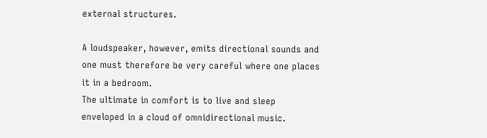external structures.

A loudspeaker, however, emits directional sounds and one must therefore be very careful where one places it in a bedroom.
The ultimate in comfort is to live and sleep enveloped in a cloud of omnidirectional music.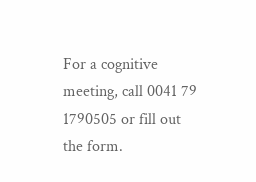For a cognitive meeting, call 0041 79 1790505 or fill out the form.